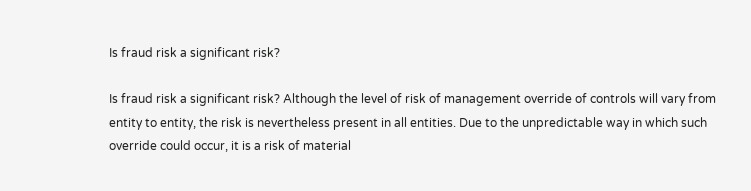Is fraud risk a significant risk?

Is fraud risk a significant risk? Although the level of risk of management override of controls will vary from entity to entity, the risk is nevertheless present in all entities. Due to the unpredictable way in which such override could occur, it is a risk of material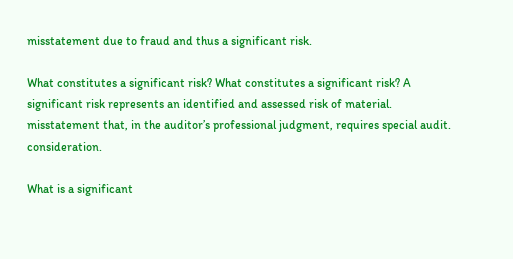misstatement due to fraud and thus a significant risk.

What constitutes a significant risk? What constitutes a significant risk? A significant risk represents an identified and assessed risk of material. misstatement that, in the auditor’s professional judgment, requires special audit. consideration.

What is a significant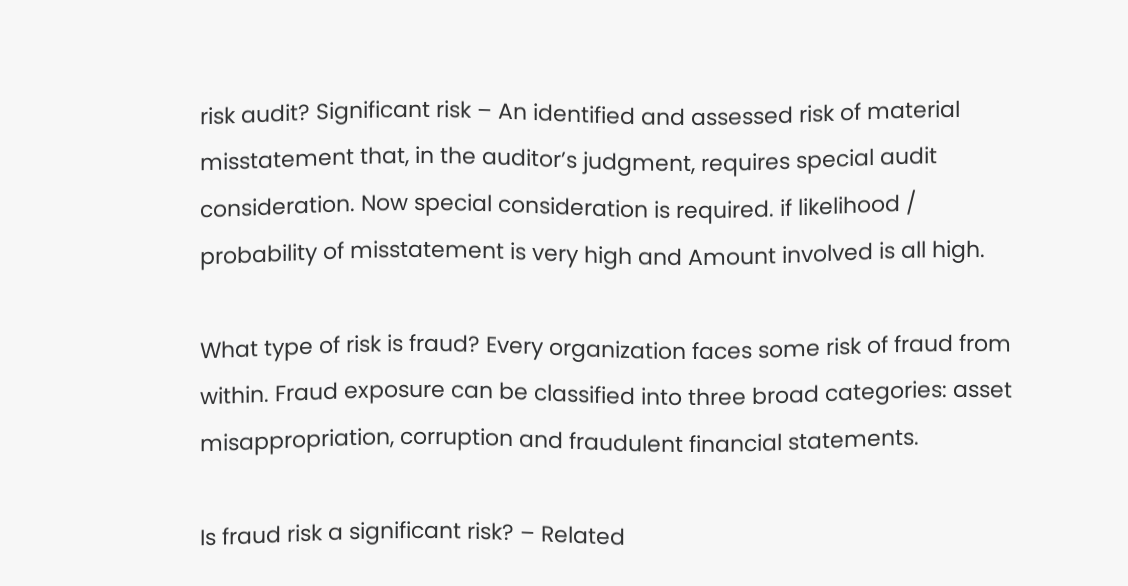risk audit? Significant risk – An identified and assessed risk of material misstatement that, in the auditor’s judgment, requires special audit consideration. Now special consideration is required. if likelihood / probability of misstatement is very high and Amount involved is all high.

What type of risk is fraud? Every organization faces some risk of fraud from within. Fraud exposure can be classified into three broad categories: asset misappropriation, corruption and fraudulent financial statements.

Is fraud risk a significant risk? – Related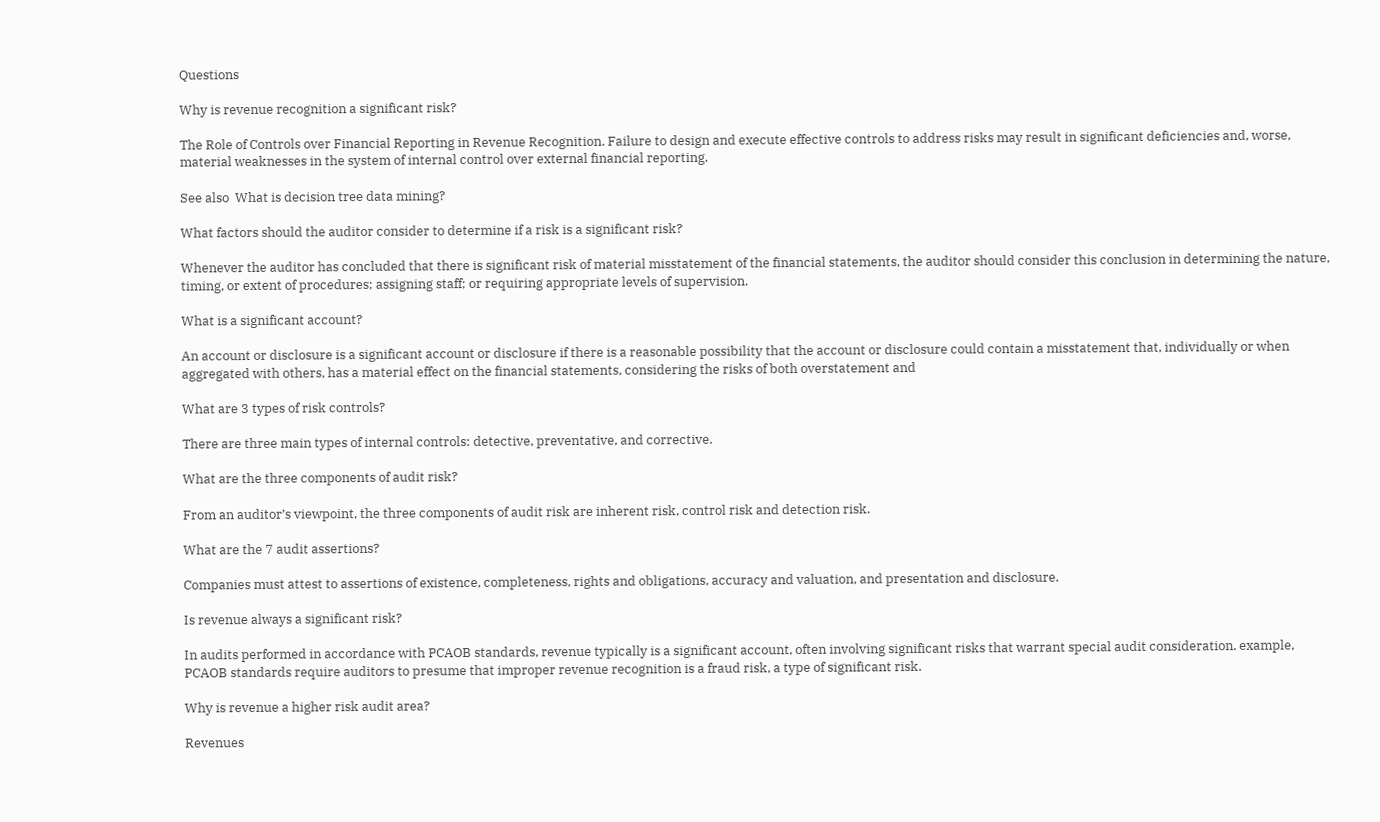Questions

Why is revenue recognition a significant risk?

The Role of Controls over Financial Reporting in Revenue Recognition. Failure to design and execute effective controls to address risks may result in significant deficiencies and, worse, material weaknesses in the system of internal control over external financial reporting.

See also  What is decision tree data mining?

What factors should the auditor consider to determine if a risk is a significant risk?

Whenever the auditor has concluded that there is significant risk of material misstatement of the financial statements, the auditor should consider this conclusion in determining the nature, timing, or extent of procedures; assigning staff; or requiring appropriate levels of supervision.

What is a significant account?

An account or disclosure is a significant account or disclosure if there is a reasonable possibility that the account or disclosure could contain a misstatement that, individually or when aggregated with others, has a material effect on the financial statements, considering the risks of both overstatement and

What are 3 types of risk controls?

There are three main types of internal controls: detective, preventative, and corrective.

What are the three components of audit risk?

From an auditor’s viewpoint, the three components of audit risk are inherent risk, control risk and detection risk.

What are the 7 audit assertions?

Companies must attest to assertions of existence, completeness, rights and obligations, accuracy and valuation, and presentation and disclosure.

Is revenue always a significant risk?

In audits performed in accordance with PCAOB standards, revenue typically is a significant account, often involving significant risks that warrant special audit consideration. example, PCAOB standards require auditors to presume that improper revenue recognition is a fraud risk, a type of significant risk.

Why is revenue a higher risk audit area?

Revenues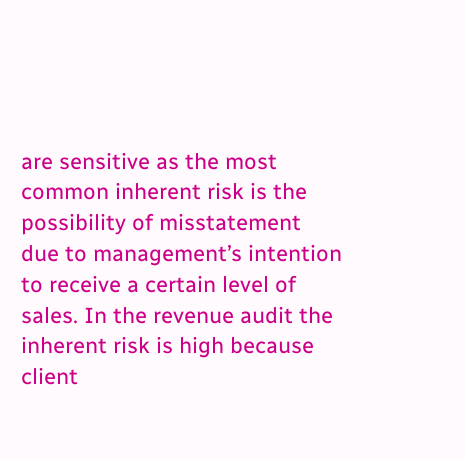are sensitive as the most common inherent risk is the possibility of misstatement due to management’s intention to receive a certain level of sales. In the revenue audit the inherent risk is high because client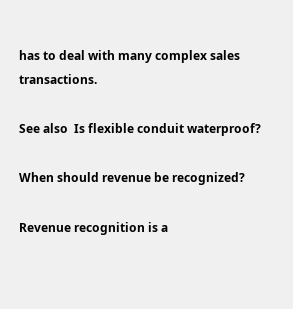has to deal with many complex sales transactions.

See also  Is flexible conduit waterproof?

When should revenue be recognized?

Revenue recognition is a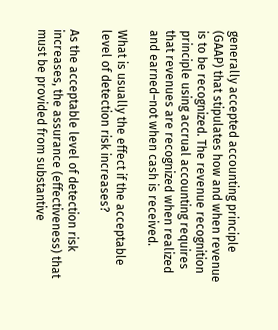generally accepted accounting principle (GAAP) that stipulates how and when revenue is to be recognized. The revenue recognition principle using accrual accounting requires that revenues are recognized when realized and earned–not when cash is received.

What is usually the effect if the acceptable level of detection risk increases?

As the acceptable level of detection risk increases, the assurance (effectiveness) that must be provided from substantive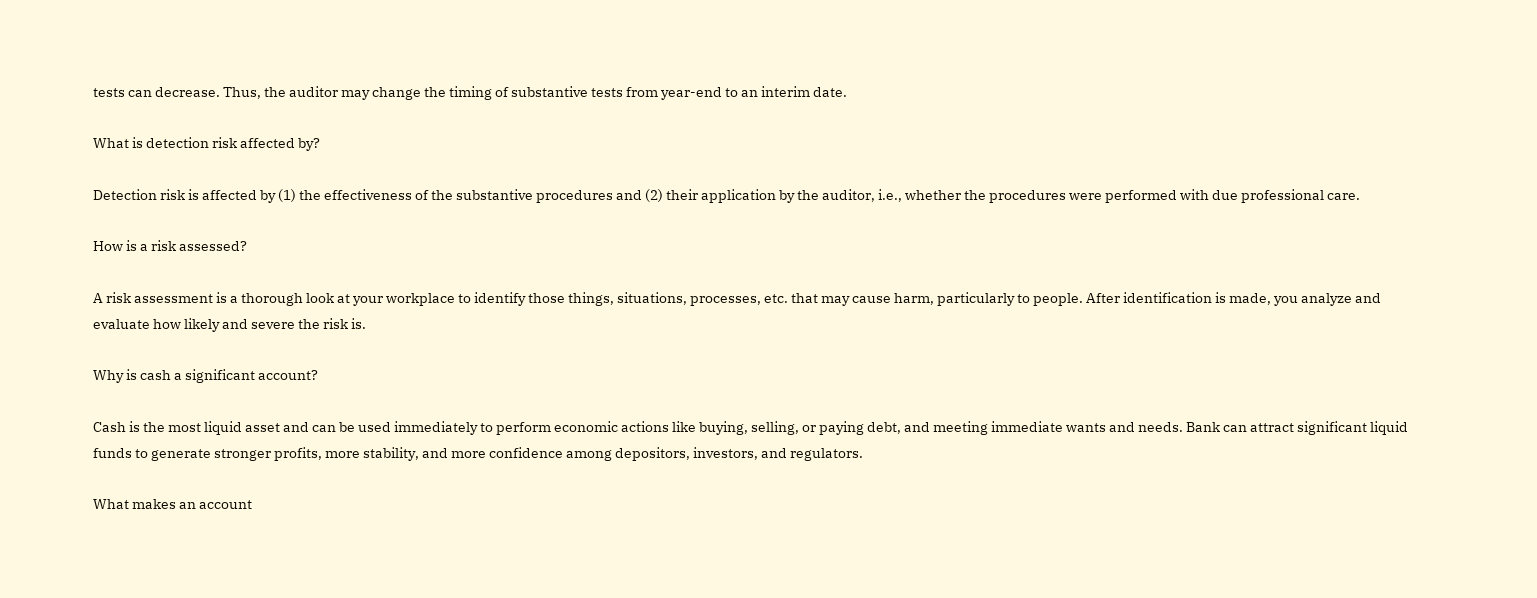tests can decrease. Thus, the auditor may change the timing of substantive tests from year-end to an interim date.

What is detection risk affected by?

Detection risk is affected by (1) the effectiveness of the substantive procedures and (2) their application by the auditor, i.e., whether the procedures were performed with due professional care.

How is a risk assessed?

A risk assessment is a thorough look at your workplace to identify those things, situations, processes, etc. that may cause harm, particularly to people. After identification is made, you analyze and evaluate how likely and severe the risk is.

Why is cash a significant account?

Cash is the most liquid asset and can be used immediately to perform economic actions like buying, selling, or paying debt, and meeting immediate wants and needs. Bank can attract significant liquid funds to generate stronger profits, more stability, and more confidence among depositors, investors, and regulators.

What makes an account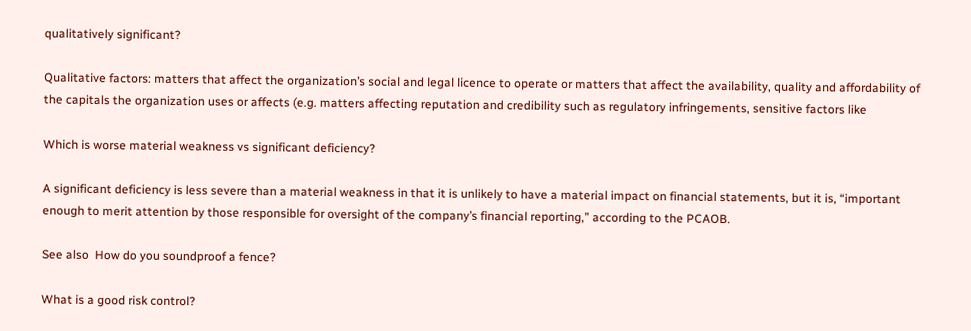qualitatively significant?

Qualitative factors: matters that affect the organization’s social and legal licence to operate or matters that affect the availability, quality and affordability of the capitals the organization uses or affects (e.g. matters affecting reputation and credibility such as regulatory infringements, sensitive factors like

Which is worse material weakness vs significant deficiency?

A significant deficiency is less severe than a material weakness in that it is unlikely to have a material impact on financial statements, but it is, “important enough to merit attention by those responsible for oversight of the company’s financial reporting,” according to the PCAOB.

See also  How do you soundproof a fence?

What is a good risk control?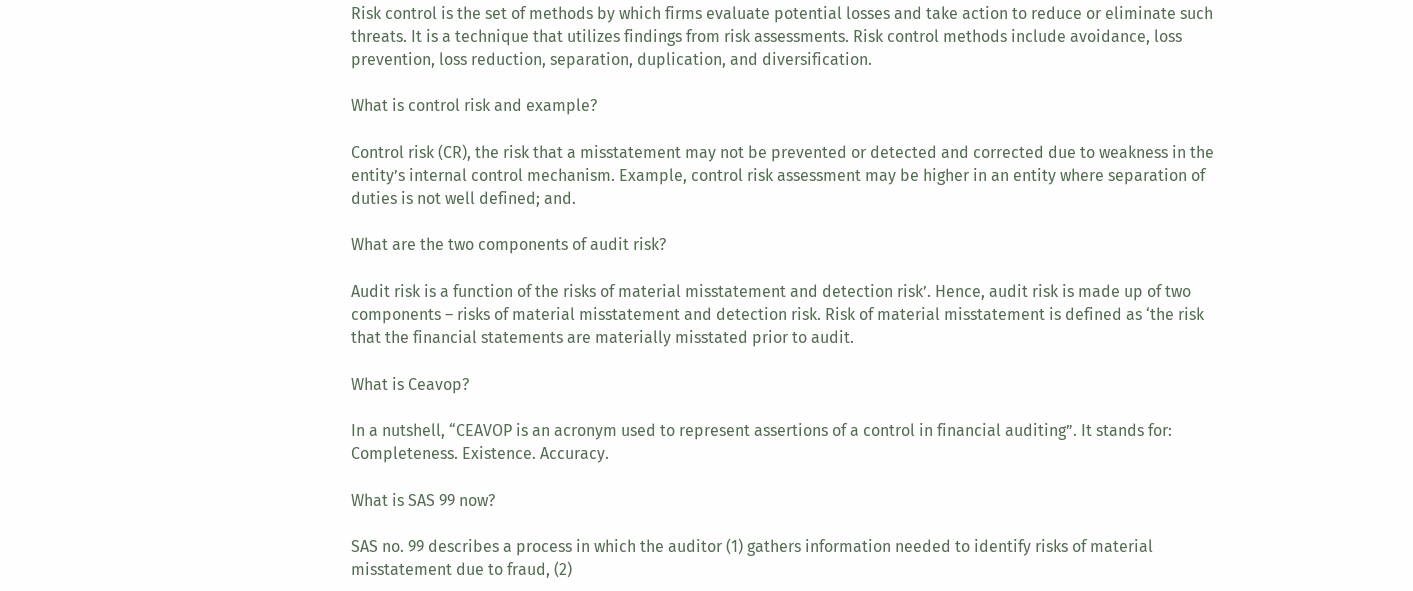Risk control is the set of methods by which firms evaluate potential losses and take action to reduce or eliminate such threats. It is a technique that utilizes findings from risk assessments. Risk control methods include avoidance, loss prevention, loss reduction, separation, duplication, and diversification.

What is control risk and example?

Control risk (CR), the risk that a misstatement may not be prevented or detected and corrected due to weakness in the entity’s internal control mechanism. Example, control risk assessment may be higher in an entity where separation of duties is not well defined; and.

What are the two components of audit risk?

Audit risk is a function of the risks of material misstatement and detection risk’. Hence, audit risk is made up of two components – risks of material misstatement and detection risk. Risk of material misstatement is defined as ‘the risk that the financial statements are materially misstated prior to audit.

What is Ceavop?

In a nutshell, “CEAVOP is an acronym used to represent assertions of a control in financial auditing”. It stands for: Completeness. Existence. Accuracy.

What is SAS 99 now?

SAS no. 99 describes a process in which the auditor (1) gathers information needed to identify risks of material misstatement due to fraud, (2)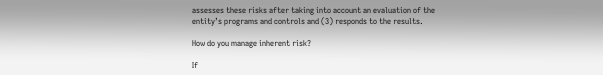assesses these risks after taking into account an evaluation of the entity’s programs and controls and (3) responds to the results.

How do you manage inherent risk?

If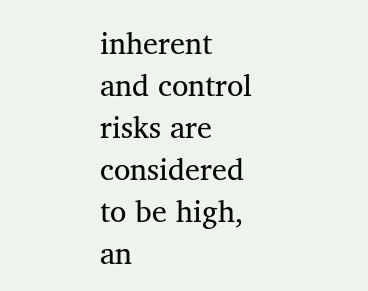inherent and control risks are considered to be high, an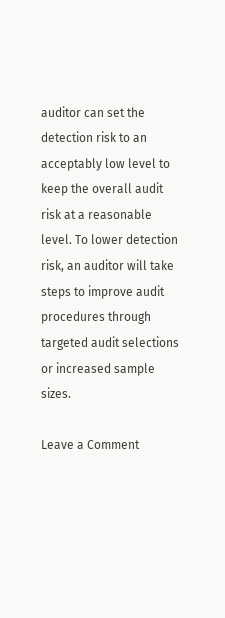auditor can set the detection risk to an acceptably low level to keep the overall audit risk at a reasonable level. To lower detection risk, an auditor will take steps to improve audit procedures through targeted audit selections or increased sample sizes.

Leave a Comment